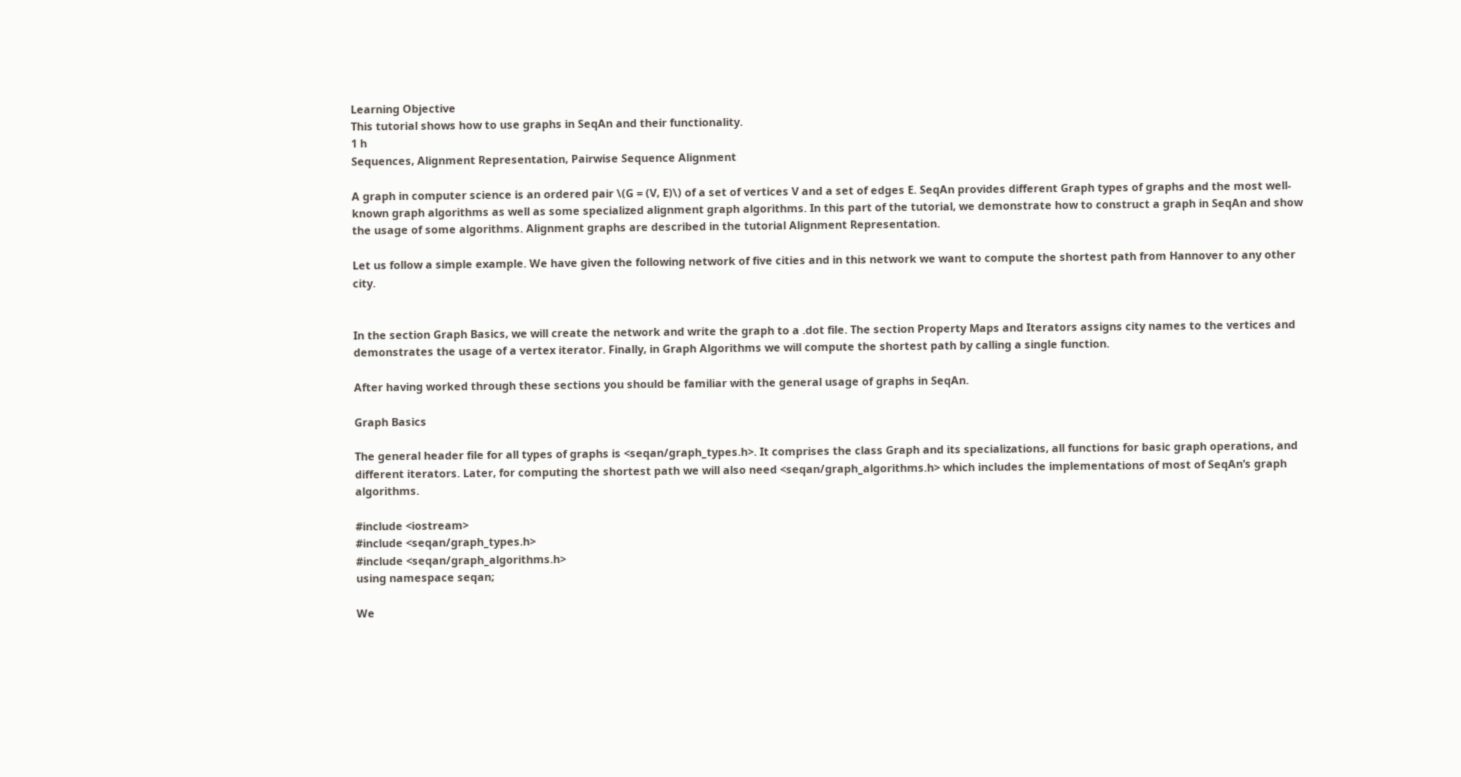Learning Objective
This tutorial shows how to use graphs in SeqAn and their functionality.
1 h
Sequences, Alignment Representation, Pairwise Sequence Alignment

A graph in computer science is an ordered pair \(G = (V, E)\) of a set of vertices V and a set of edges E. SeqAn provides different Graph types of graphs and the most well-known graph algorithms as well as some specialized alignment graph algorithms. In this part of the tutorial, we demonstrate how to construct a graph in SeqAn and show the usage of some algorithms. Alignment graphs are described in the tutorial Alignment Representation.

Let us follow a simple example. We have given the following network of five cities and in this network we want to compute the shortest path from Hannover to any other city.


In the section Graph Basics, we will create the network and write the graph to a .dot file. The section Property Maps and Iterators assigns city names to the vertices and demonstrates the usage of a vertex iterator. Finally, in Graph Algorithms we will compute the shortest path by calling a single function.

After having worked through these sections you should be familiar with the general usage of graphs in SeqAn.

Graph Basics

The general header file for all types of graphs is <seqan/graph_types.h>. It comprises the class Graph and its specializations, all functions for basic graph operations, and different iterators. Later, for computing the shortest path we will also need <seqan/graph_algorithms.h> which includes the implementations of most of SeqAn’s graph algorithms.

#include <iostream>
#include <seqan/graph_types.h>
#include <seqan/graph_algorithms.h>
using namespace seqan;

We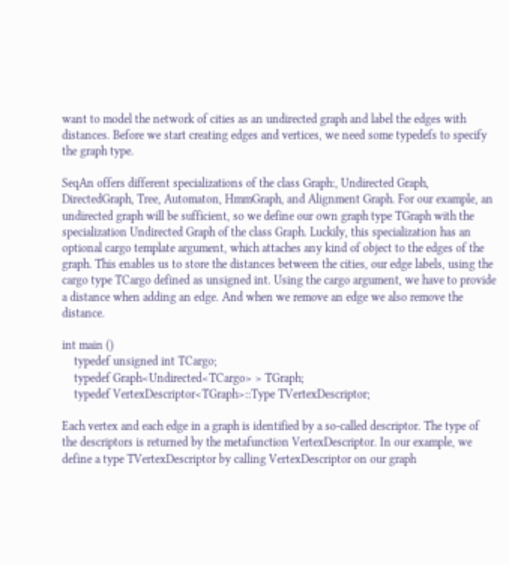want to model the network of cities as an undirected graph and label the edges with distances. Before we start creating edges and vertices, we need some typedefs to specify the graph type.

SeqAn offers different specializations of the class Graph:, Undirected Graph, DirectedGraph, Tree, Automaton, HmmGraph, and Alignment Graph. For our example, an undirected graph will be sufficient, so we define our own graph type TGraph with the specialization Undirected Graph of the class Graph. Luckily, this specialization has an optional cargo template argument, which attaches any kind of object to the edges of the graph. This enables us to store the distances between the cities, our edge labels, using the cargo type TCargo defined as unsigned int. Using the cargo argument, we have to provide a distance when adding an edge. And when we remove an edge we also remove the distance.

int main ()
    typedef unsigned int TCargo;
    typedef Graph<Undirected<TCargo> > TGraph;
    typedef VertexDescriptor<TGraph>::Type TVertexDescriptor;

Each vertex and each edge in a graph is identified by a so-called descriptor. The type of the descriptors is returned by the metafunction VertexDescriptor. In our example, we define a type TVertexDescriptor by calling VertexDescriptor on our graph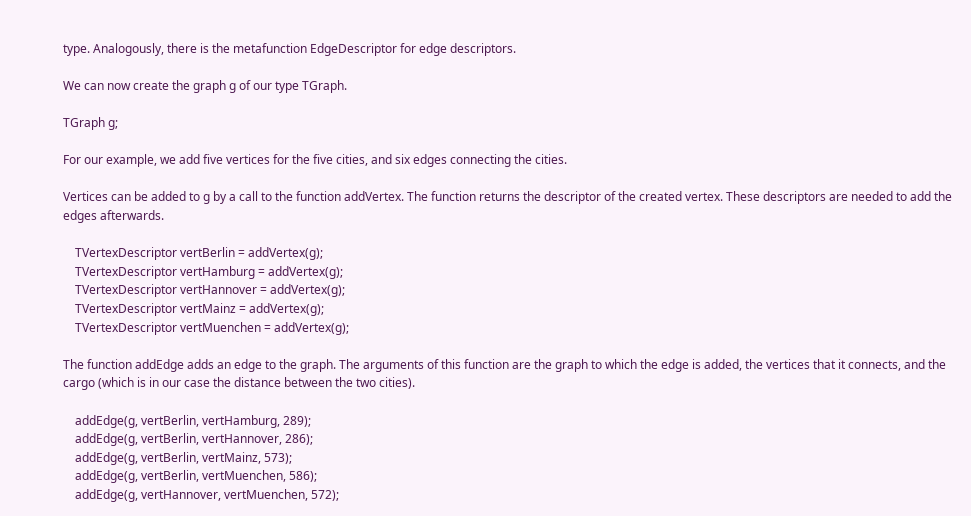type. Analogously, there is the metafunction EdgeDescriptor for edge descriptors.

We can now create the graph g of our type TGraph.

TGraph g;

For our example, we add five vertices for the five cities, and six edges connecting the cities.

Vertices can be added to g by a call to the function addVertex. The function returns the descriptor of the created vertex. These descriptors are needed to add the edges afterwards.

    TVertexDescriptor vertBerlin = addVertex(g);
    TVertexDescriptor vertHamburg = addVertex(g);
    TVertexDescriptor vertHannover = addVertex(g);
    TVertexDescriptor vertMainz = addVertex(g);
    TVertexDescriptor vertMuenchen = addVertex(g);

The function addEdge adds an edge to the graph. The arguments of this function are the graph to which the edge is added, the vertices that it connects, and the cargo (which is in our case the distance between the two cities).

    addEdge(g, vertBerlin, vertHamburg, 289);
    addEdge(g, vertBerlin, vertHannover, 286);
    addEdge(g, vertBerlin, vertMainz, 573);
    addEdge(g, vertBerlin, vertMuenchen, 586);
    addEdge(g, vertHannover, vertMuenchen, 572);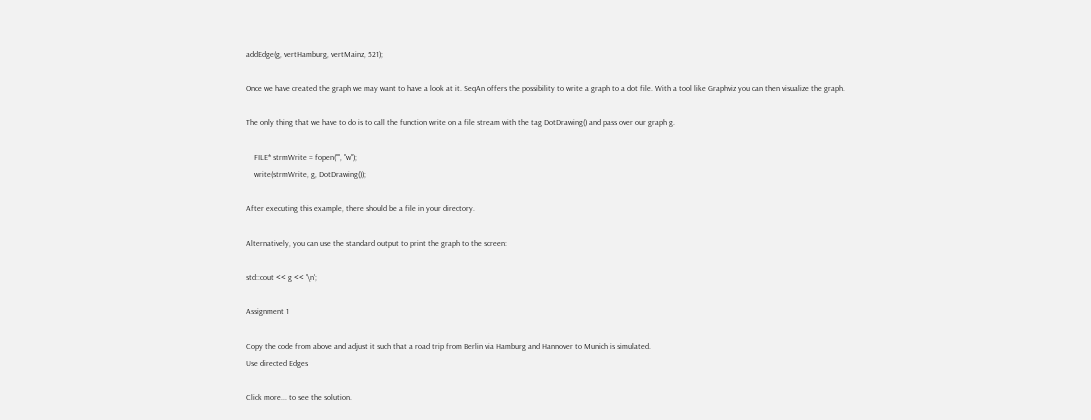addEdge(g, vertHamburg, vertMainz, 521);

Once we have created the graph we may want to have a look at it. SeqAn offers the possibility to write a graph to a dot file. With a tool like Graphviz you can then visualize the graph.

The only thing that we have to do is to call the function write on a file stream with the tag DotDrawing() and pass over our graph g.

    FILE* strmWrite = fopen("", "w");
    write(strmWrite, g, DotDrawing());

After executing this example, there should be a file in your directory.

Alternatively, you can use the standard output to print the graph to the screen:

std::cout << g << '\n';

Assignment 1

Copy the code from above and adjust it such that a road trip from Berlin via Hamburg and Hannover to Munich is simulated.
Use directed Edges

Click more... to see the solution.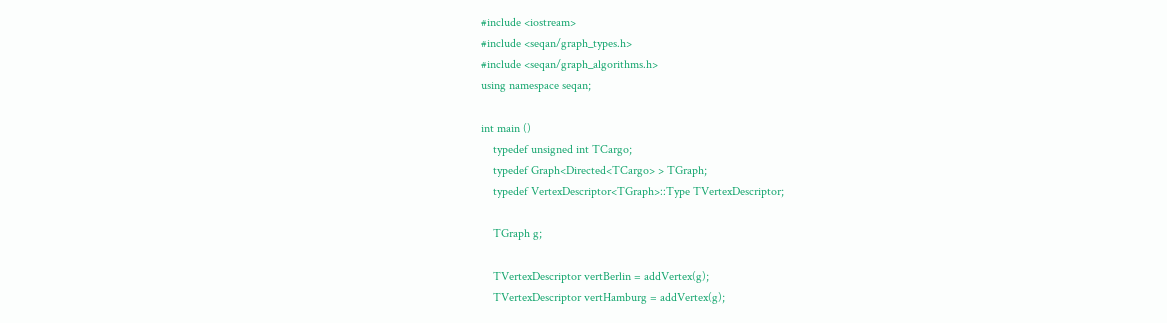#include <iostream>
#include <seqan/graph_types.h>
#include <seqan/graph_algorithms.h>
using namespace seqan;

int main ()
    typedef unsigned int TCargo;
    typedef Graph<Directed<TCargo> > TGraph;
    typedef VertexDescriptor<TGraph>::Type TVertexDescriptor;

    TGraph g;

    TVertexDescriptor vertBerlin = addVertex(g);
    TVertexDescriptor vertHamburg = addVertex(g);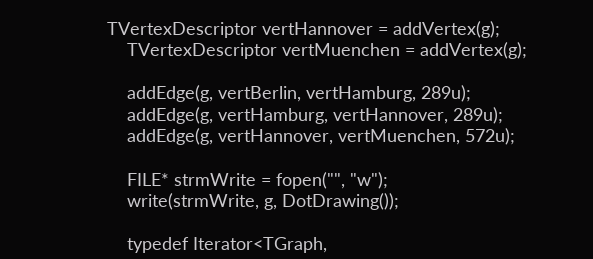TVertexDescriptor vertHannover = addVertex(g);
    TVertexDescriptor vertMuenchen = addVertex(g);

    addEdge(g, vertBerlin, vertHamburg, 289u);
    addEdge(g, vertHamburg, vertHannover, 289u);
    addEdge(g, vertHannover, vertMuenchen, 572u);

    FILE* strmWrite = fopen("", "w");
    write(strmWrite, g, DotDrawing());

    typedef Iterator<TGraph,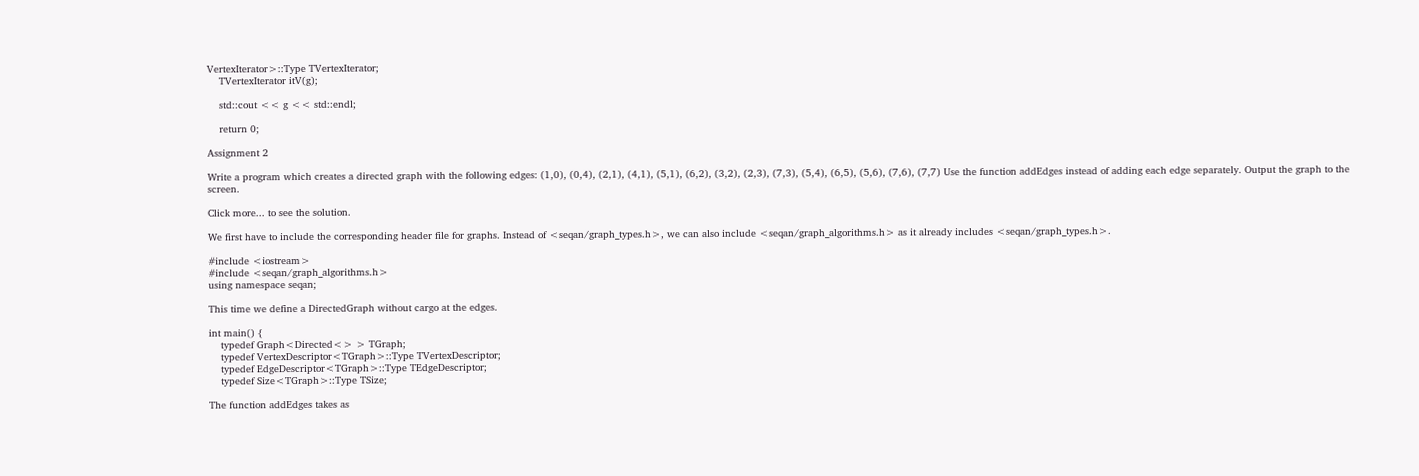VertexIterator>::Type TVertexIterator;
    TVertexIterator itV(g);

    std::cout << g << std::endl;

    return 0;

Assignment 2

Write a program which creates a directed graph with the following edges: (1,0), (0,4), (2,1), (4,1), (5,1), (6,2), (3,2), (2,3), (7,3), (5,4), (6,5), (5,6), (7,6), (7,7) Use the function addEdges instead of adding each edge separately. Output the graph to the screen.

Click more... to see the solution.

We first have to include the corresponding header file for graphs. Instead of <seqan/graph_types.h>, we can also include <seqan/graph_algorithms.h> as it already includes <seqan/graph_types.h>.

#include <iostream>
#include <seqan/graph_algorithms.h>
using namespace seqan;

This time we define a DirectedGraph without cargo at the edges.

int main() {
    typedef Graph<Directed<> > TGraph;
    typedef VertexDescriptor<TGraph>::Type TVertexDescriptor;
    typedef EdgeDescriptor<TGraph>::Type TEdgeDescriptor;
    typedef Size<TGraph>::Type TSize;

The function addEdges takes as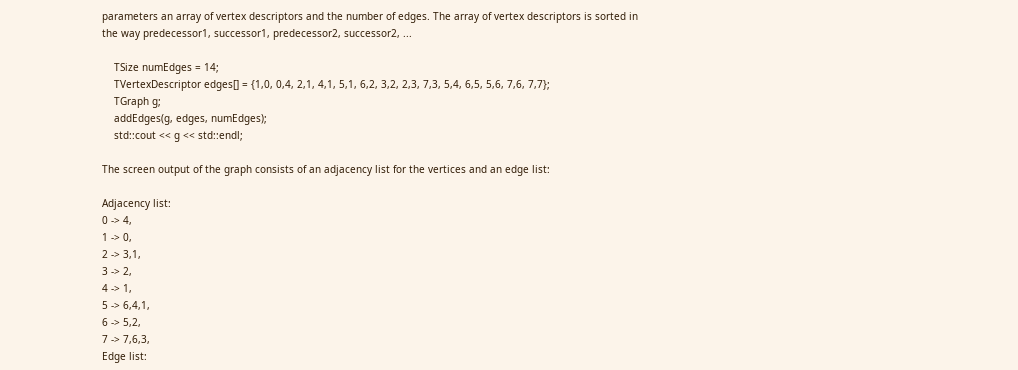parameters an array of vertex descriptors and the number of edges. The array of vertex descriptors is sorted in the way predecessor1, successor1, predecessor2, successor2, ...

    TSize numEdges = 14;
    TVertexDescriptor edges[] = {1,0, 0,4, 2,1, 4,1, 5,1, 6,2, 3,2, 2,3, 7,3, 5,4, 6,5, 5,6, 7,6, 7,7};
    TGraph g;
    addEdges(g, edges, numEdges);
    std::cout << g << std::endl;

The screen output of the graph consists of an adjacency list for the vertices and an edge list:

Adjacency list:
0 -> 4,
1 -> 0,
2 -> 3,1,
3 -> 2,
4 -> 1,
5 -> 6,4,1,
6 -> 5,2,
7 -> 7,6,3,
Edge list: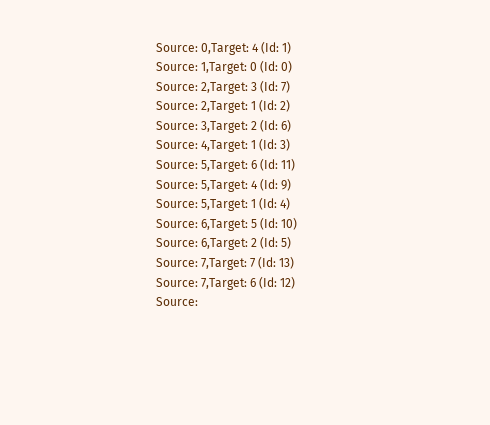Source: 0,Target: 4 (Id: 1)
Source: 1,Target: 0 (Id: 0)
Source: 2,Target: 3 (Id: 7)
Source: 2,Target: 1 (Id: 2)
Source: 3,Target: 2 (Id: 6)
Source: 4,Target: 1 (Id: 3)
Source: 5,Target: 6 (Id: 11)
Source: 5,Target: 4 (Id: 9)
Source: 5,Target: 1 (Id: 4)
Source: 6,Target: 5 (Id: 10)
Source: 6,Target: 2 (Id: 5)
Source: 7,Target: 7 (Id: 13)
Source: 7,Target: 6 (Id: 12)
Source: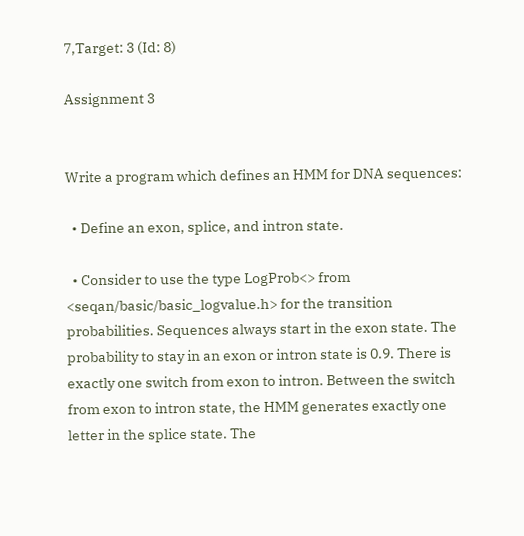7,Target: 3 (Id: 8)

Assignment 3


Write a program which defines an HMM for DNA sequences:

  • Define an exon, splice, and intron state.

  • Consider to use the type LogProb<> from <seqan/basic/basic_logvalue.h> for the transition probabilities. Sequences always start in the exon state. The probability to stay in an exon or intron state is 0.9. There is exactly one switch from exon to intron. Between the switch from exon to intron state, the HMM generates exactly one letter in the splice state. The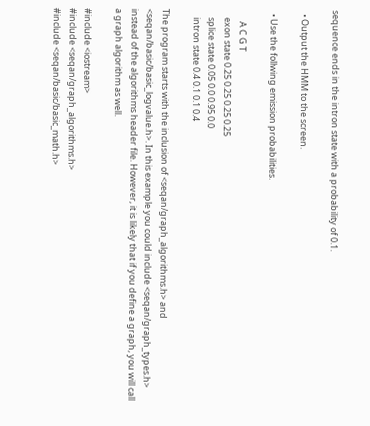sequence ends in the intron state with a probability of 0.1.

  • Output the HMM to the screen.

  • Use the follwing emission probabilities.

      A C G T
    exon state 0.25 0.25 0.25 0.25
    splice state 0.05 0.0 0.95 0.0
    intron state 0.4 0.1 0.1 0.4

The program starts with the inclusion of <seqan/graph_algorithms.h> and <seqan/basic/basic_logvalue.h>. In this example you could include <seqan/graph_types.h> instead of the algorithms header file. However, it is likely that if you define a graph, you will call a graph algorithm as well.

#include <iostream>
#include <seqan/graph_algorithms.h>
#include <seqan/basic/basic_math.h>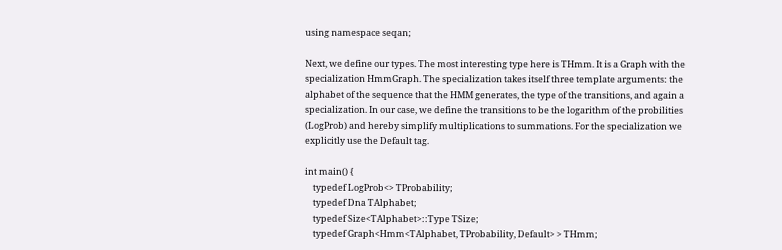using namespace seqan;

Next, we define our types. The most interesting type here is THmm. It is a Graph with the specialization HmmGraph. The specialization takes itself three template arguments: the alphabet of the sequence that the HMM generates, the type of the transitions, and again a specialization. In our case, we define the transitions to be the logarithm of the probilities (LogProb) and hereby simplify multiplications to summations. For the specialization we explicitly use the Default tag.

int main() {
    typedef LogProb<> TProbability;
    typedef Dna TAlphabet;
    typedef Size<TAlphabet>::Type TSize;
    typedef Graph<Hmm<TAlphabet, TProbability, Default> > THmm;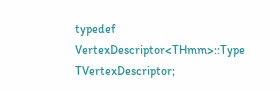typedef VertexDescriptor<THmm>::Type TVertexDescriptor;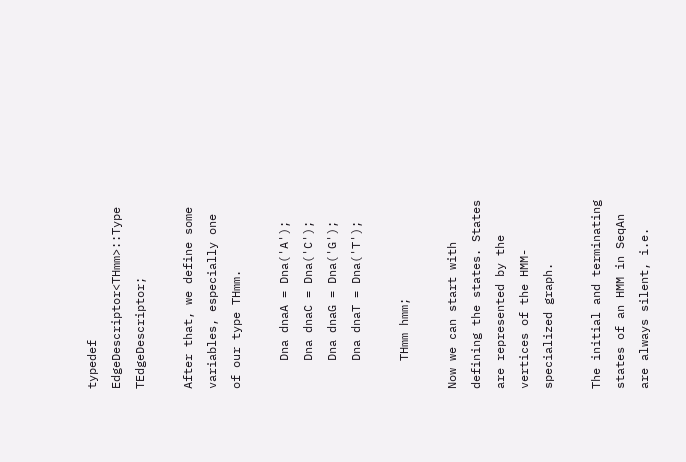typedef EdgeDescriptor<THmm>::Type TEdgeDescriptor;

After that, we define some variables, especially one of our type THmm.

    Dna dnaA = Dna('A');
    Dna dnaC = Dna('C');
    Dna dnaG = Dna('G');
    Dna dnaT = Dna('T');

    THmm hmm;

Now we can start with defining the states. States are represented by the vertices of the HMM-specialized graph.

The initial and terminating states of an HMM in SeqAn are always silent, i.e.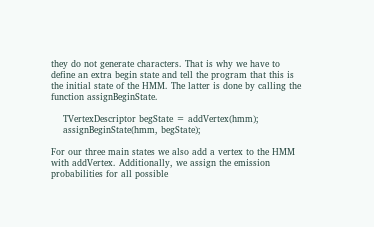they do not generate characters. That is why we have to define an extra begin state and tell the program that this is the initial state of the HMM. The latter is done by calling the function assignBeginState.

    TVertexDescriptor begState = addVertex(hmm);
    assignBeginState(hmm, begState);

For our three main states we also add a vertex to the HMM with addVertex. Additionally, we assign the emission probabilities for all possible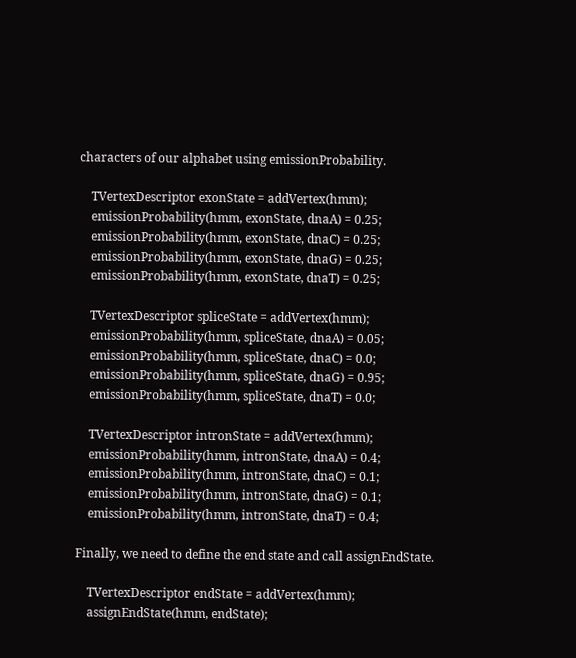characters of our alphabet using emissionProbability.

    TVertexDescriptor exonState = addVertex(hmm);
    emissionProbability(hmm, exonState, dnaA) = 0.25;
    emissionProbability(hmm, exonState, dnaC) = 0.25;
    emissionProbability(hmm, exonState, dnaG) = 0.25;
    emissionProbability(hmm, exonState, dnaT) = 0.25;

    TVertexDescriptor spliceState = addVertex(hmm);
    emissionProbability(hmm, spliceState, dnaA) = 0.05;
    emissionProbability(hmm, spliceState, dnaC) = 0.0;
    emissionProbability(hmm, spliceState, dnaG) = 0.95;
    emissionProbability(hmm, spliceState, dnaT) = 0.0;

    TVertexDescriptor intronState = addVertex(hmm);
    emissionProbability(hmm, intronState, dnaA) = 0.4;
    emissionProbability(hmm, intronState, dnaC) = 0.1;
    emissionProbability(hmm, intronState, dnaG) = 0.1;
    emissionProbability(hmm, intronState, dnaT) = 0.4;

Finally, we need to define the end state and call assignEndState.

    TVertexDescriptor endState = addVertex(hmm);
    assignEndState(hmm, endState);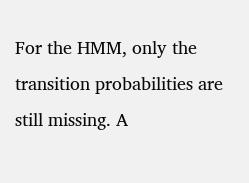For the HMM, only the transition probabilities are still missing. A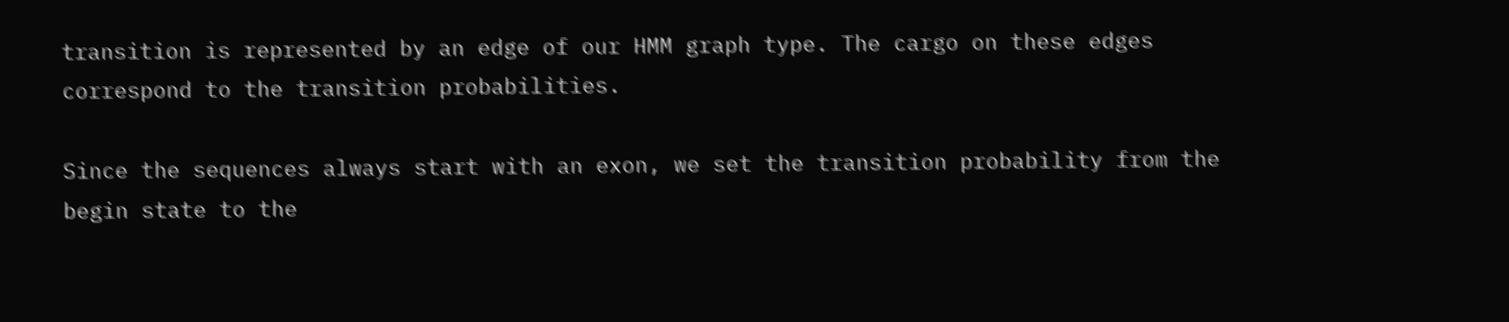transition is represented by an edge of our HMM graph type. The cargo on these edges correspond to the transition probabilities.

Since the sequences always start with an exon, we set the transition probability from the begin state to the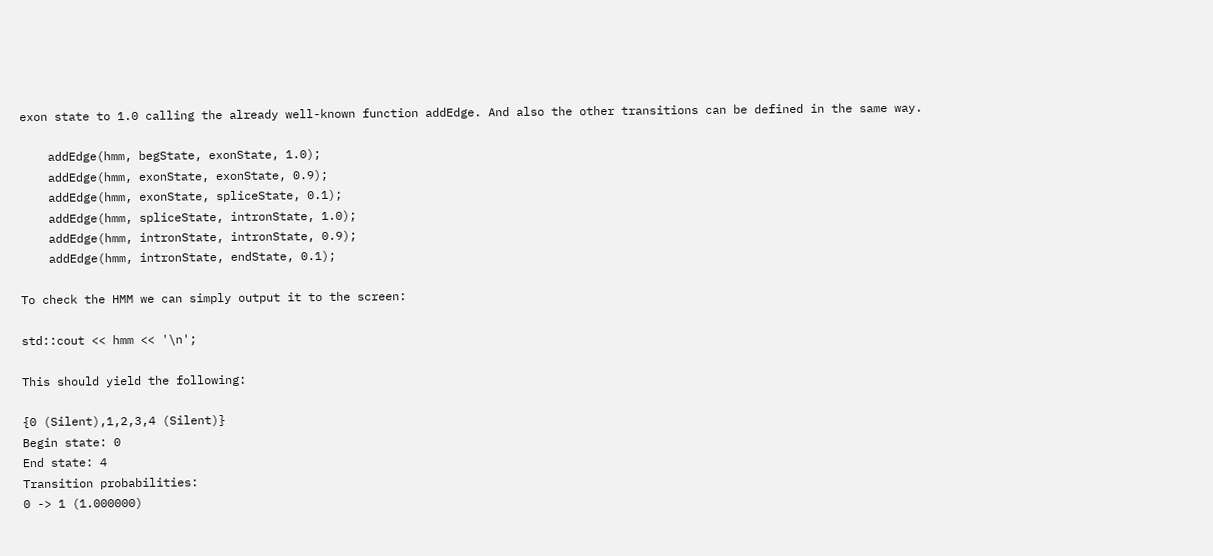exon state to 1.0 calling the already well-known function addEdge. And also the other transitions can be defined in the same way.

    addEdge(hmm, begState, exonState, 1.0);
    addEdge(hmm, exonState, exonState, 0.9);
    addEdge(hmm, exonState, spliceState, 0.1);
    addEdge(hmm, spliceState, intronState, 1.0);
    addEdge(hmm, intronState, intronState, 0.9);
    addEdge(hmm, intronState, endState, 0.1);

To check the HMM we can simply output it to the screen:

std::cout << hmm << '\n';

This should yield the following:

{0 (Silent),1,2,3,4 (Silent)}
Begin state: 0
End state: 4
Transition probabilities:
0 -> 1 (1.000000)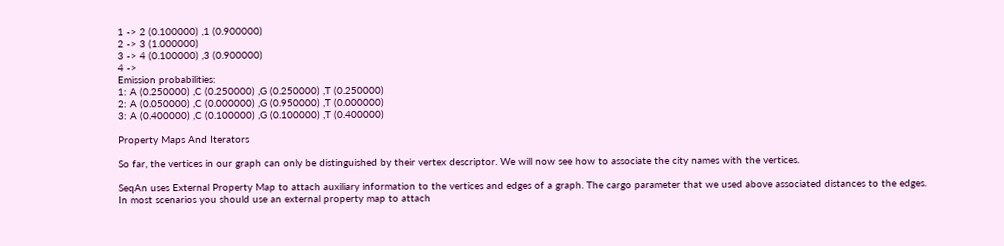1 -> 2 (0.100000) ,1 (0.900000)
2 -> 3 (1.000000)
3 -> 4 (0.100000) ,3 (0.900000)
4 ->
Emission probabilities:
1: A (0.250000) ,C (0.250000) ,G (0.250000) ,T (0.250000)
2: A (0.050000) ,C (0.000000) ,G (0.950000) ,T (0.000000)
3: A (0.400000) ,C (0.100000) ,G (0.100000) ,T (0.400000)

Property Maps And Iterators

So far, the vertices in our graph can only be distinguished by their vertex descriptor. We will now see how to associate the city names with the vertices.

SeqAn uses External Property Map to attach auxiliary information to the vertices and edges of a graph. The cargo parameter that we used above associated distances to the edges. In most scenarios you should use an external property map to attach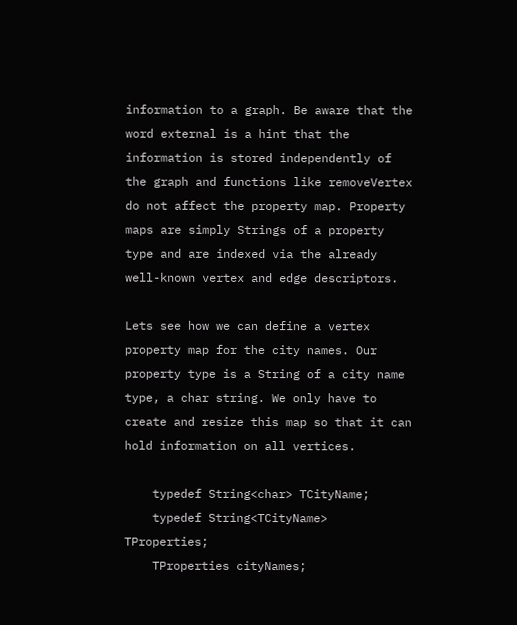information to a graph. Be aware that the word external is a hint that the information is stored independently of the graph and functions like removeVertex do not affect the property map. Property maps are simply Strings of a property type and are indexed via the already well-known vertex and edge descriptors.

Lets see how we can define a vertex property map for the city names. Our property type is a String of a city name type, a char string. We only have to create and resize this map so that it can hold information on all vertices.

    typedef String<char> TCityName;
    typedef String<TCityName> TProperties;
    TProperties cityNames;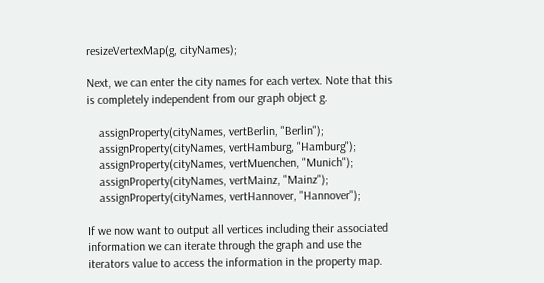resizeVertexMap(g, cityNames);

Next, we can enter the city names for each vertex. Note that this is completely independent from our graph object g.

    assignProperty(cityNames, vertBerlin, "Berlin");
    assignProperty(cityNames, vertHamburg, "Hamburg");
    assignProperty(cityNames, vertMuenchen, "Munich");
    assignProperty(cityNames, vertMainz, "Mainz");
    assignProperty(cityNames, vertHannover, "Hannover");

If we now want to output all vertices including their associated information we can iterate through the graph and use the iterators value to access the information in the property map.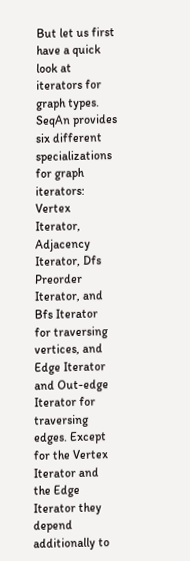But let us first have a quick look at iterators for graph types. SeqAn provides six different specializations for graph iterators: Vertex Iterator, Adjacency Iterator, Dfs Preorder Iterator, and Bfs Iterator for traversing vertices, and Edge Iterator and Out-edge Iterator for traversing edges. Except for the Vertex Iterator and the Edge Iterator they depend additionally to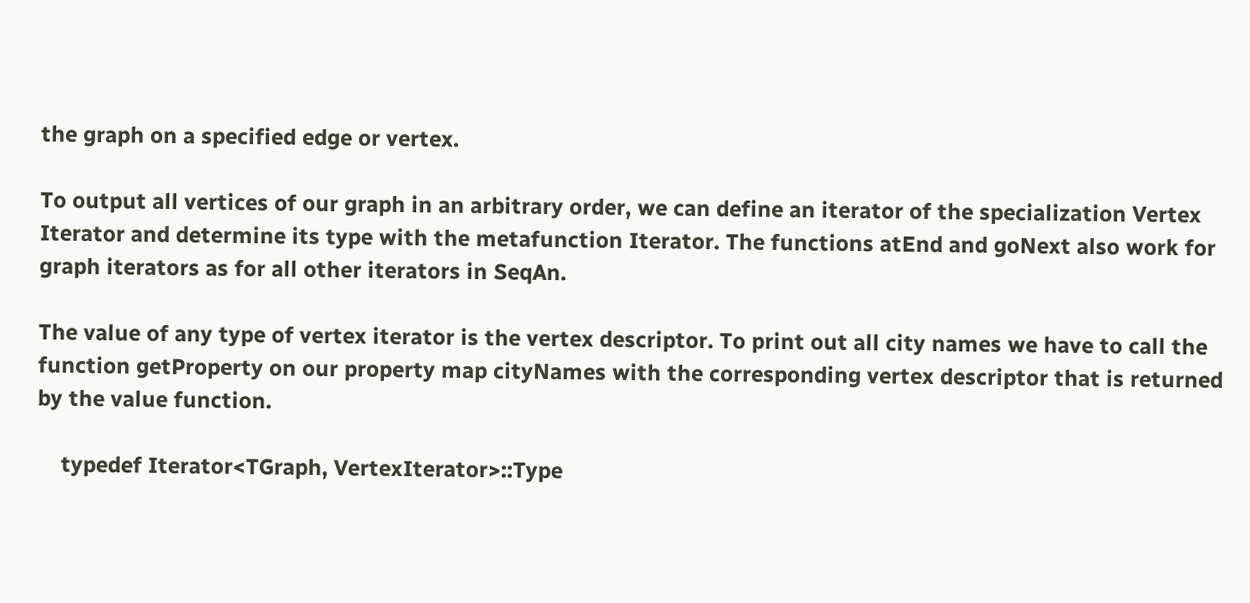the graph on a specified edge or vertex.

To output all vertices of our graph in an arbitrary order, we can define an iterator of the specialization Vertex Iterator and determine its type with the metafunction Iterator. The functions atEnd and goNext also work for graph iterators as for all other iterators in SeqAn.

The value of any type of vertex iterator is the vertex descriptor. To print out all city names we have to call the function getProperty on our property map cityNames with the corresponding vertex descriptor that is returned by the value function.

    typedef Iterator<TGraph, VertexIterator>::Type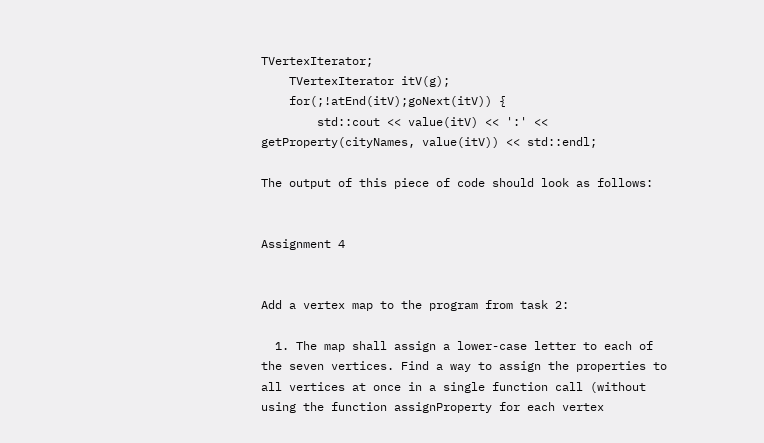TVertexIterator;
    TVertexIterator itV(g);
    for(;!atEnd(itV);goNext(itV)) {
        std::cout << value(itV) << ':' << getProperty(cityNames, value(itV)) << std::endl;

The output of this piece of code should look as follows:


Assignment 4


Add a vertex map to the program from task 2:

  1. The map shall assign a lower-case letter to each of the seven vertices. Find a way to assign the properties to all vertices at once in a single function call (without using the function assignProperty for each vertex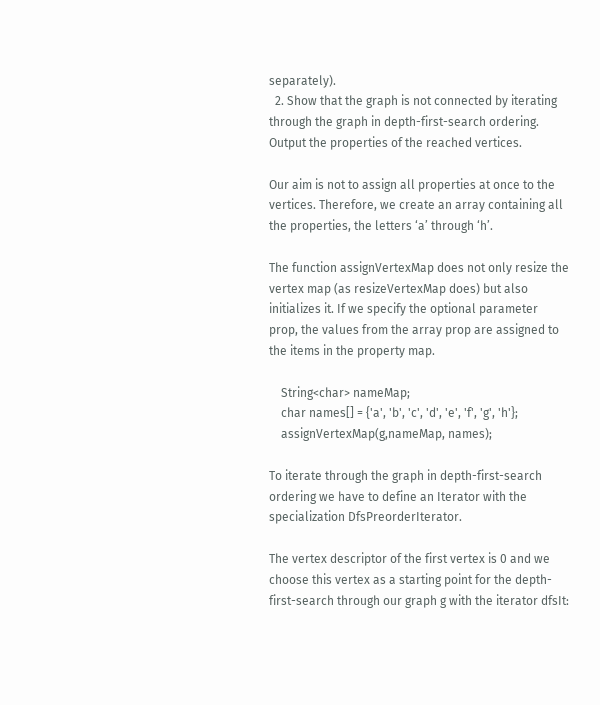separately).
  2. Show that the graph is not connected by iterating through the graph in depth-first-search ordering. Output the properties of the reached vertices.

Our aim is not to assign all properties at once to the vertices. Therefore, we create an array containing all the properties, the letters ‘a’ through ‘h’.

The function assignVertexMap does not only resize the vertex map (as resizeVertexMap does) but also initializes it. If we specify the optional parameter prop, the values from the array prop are assigned to the items in the property map.

    String<char> nameMap;
    char names[] = {'a', 'b', 'c', 'd', 'e', 'f', 'g', 'h'};
    assignVertexMap(g,nameMap, names);

To iterate through the graph in depth-first-search ordering we have to define an Iterator with the specialization DfsPreorderIterator.

The vertex descriptor of the first vertex is 0 and we choose this vertex as a starting point for the depth-first-search through our graph g with the iterator dfsIt: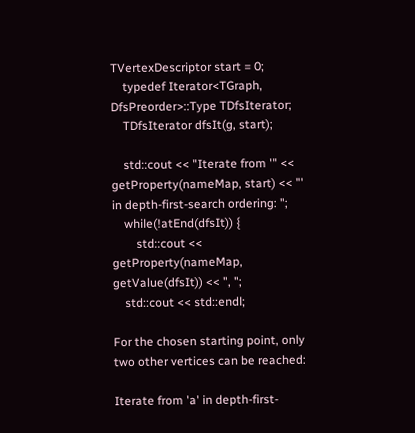TVertexDescriptor start = 0;
    typedef Iterator<TGraph, DfsPreorder>::Type TDfsIterator;
    TDfsIterator dfsIt(g, start);

    std::cout << "Iterate from '" << getProperty(nameMap, start) << "' in depth-first-search ordering: ";
    while(!atEnd(dfsIt)) {
        std::cout << getProperty(nameMap, getValue(dfsIt)) << ", ";
    std::cout << std::endl;

For the chosen starting point, only two other vertices can be reached:

Iterate from 'a' in depth-first-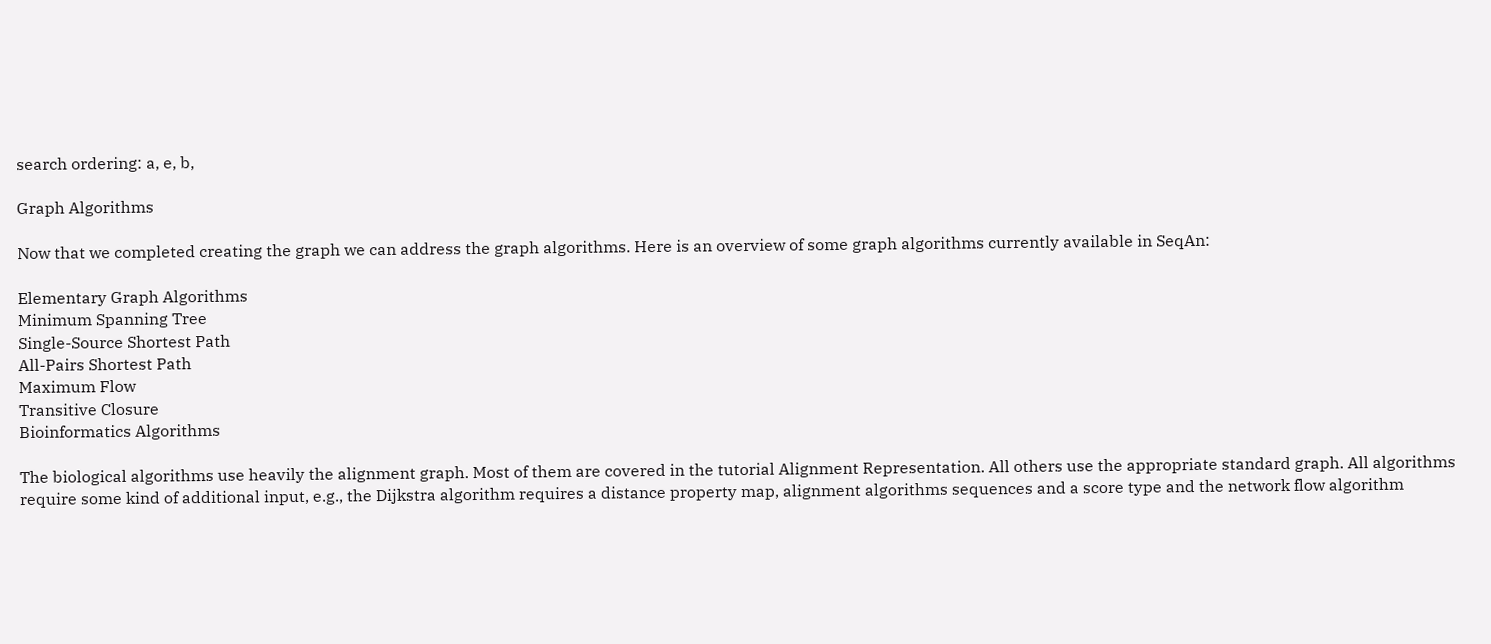search ordering: a, e, b,

Graph Algorithms

Now that we completed creating the graph we can address the graph algorithms. Here is an overview of some graph algorithms currently available in SeqAn:

Elementary Graph Algorithms
Minimum Spanning Tree
Single-Source Shortest Path
All-Pairs Shortest Path
Maximum Flow
Transitive Closure
Bioinformatics Algorithms

The biological algorithms use heavily the alignment graph. Most of them are covered in the tutorial Alignment Representation. All others use the appropriate standard graph. All algorithms require some kind of additional input, e.g., the Dijkstra algorithm requires a distance property map, alignment algorithms sequences and a score type and the network flow algorithm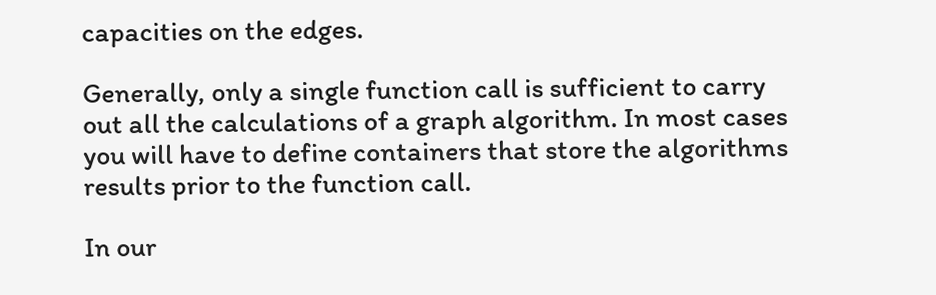capacities on the edges.

Generally, only a single function call is sufficient to carry out all the calculations of a graph algorithm. In most cases you will have to define containers that store the algorithms results prior to the function call.

In our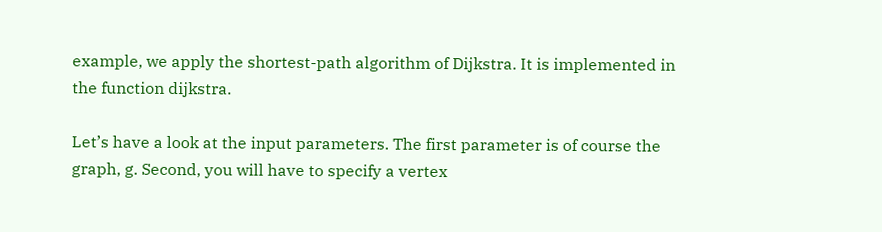example, we apply the shortest-path algorithm of Dijkstra. It is implemented in the function dijkstra.

Let’s have a look at the input parameters. The first parameter is of course the graph, g. Second, you will have to specify a vertex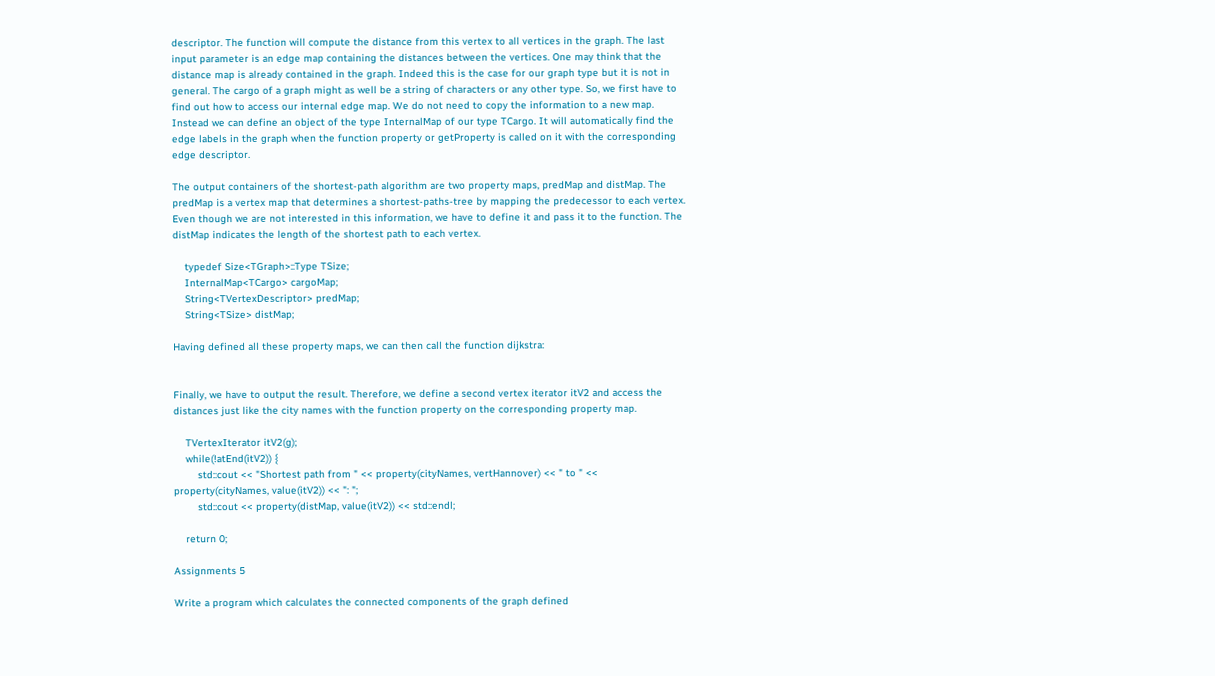descriptor. The function will compute the distance from this vertex to all vertices in the graph. The last input parameter is an edge map containing the distances between the vertices. One may think that the distance map is already contained in the graph. Indeed this is the case for our graph type but it is not in general. The cargo of a graph might as well be a string of characters or any other type. So, we first have to find out how to access our internal edge map. We do not need to copy the information to a new map. Instead we can define an object of the type InternalMap of our type TCargo. It will automatically find the edge labels in the graph when the function property or getProperty is called on it with the corresponding edge descriptor.

The output containers of the shortest-path algorithm are two property maps, predMap and distMap. The predMap is a vertex map that determines a shortest-paths-tree by mapping the predecessor to each vertex. Even though we are not interested in this information, we have to define it and pass it to the function. The distMap indicates the length of the shortest path to each vertex.

    typedef Size<TGraph>::Type TSize;
    InternalMap<TCargo> cargoMap;
    String<TVertexDescriptor> predMap;
    String<TSize> distMap;

Having defined all these property maps, we can then call the function dijkstra:


Finally, we have to output the result. Therefore, we define a second vertex iterator itV2 and access the distances just like the city names with the function property on the corresponding property map.

    TVertexIterator itV2(g);
    while(!atEnd(itV2)) {
        std::cout << "Shortest path from " << property(cityNames, vertHannover) << " to " << property(cityNames, value(itV2)) << ": ";
        std::cout << property(distMap, value(itV2)) << std::endl;

    return 0;

Assignments 5

Write a program which calculates the connected components of the graph defined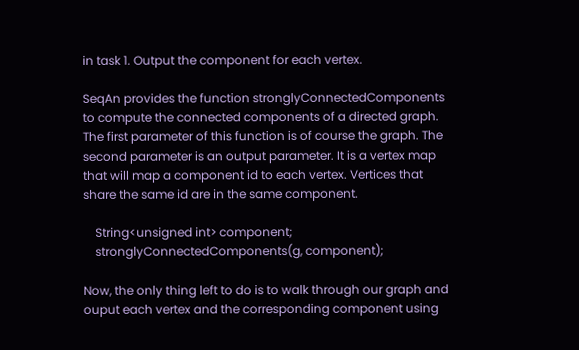in task 1. Output the component for each vertex.

SeqAn provides the function stronglyConnectedComponents to compute the connected components of a directed graph. The first parameter of this function is of course the graph. The second parameter is an output parameter. It is a vertex map that will map a component id to each vertex. Vertices that share the same id are in the same component.

    String<unsigned int> component;
    stronglyConnectedComponents(g, component);

Now, the only thing left to do is to walk through our graph and ouput each vertex and the corresponding component using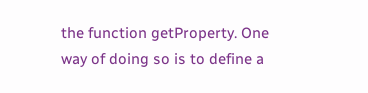the function getProperty. One way of doing so is to define a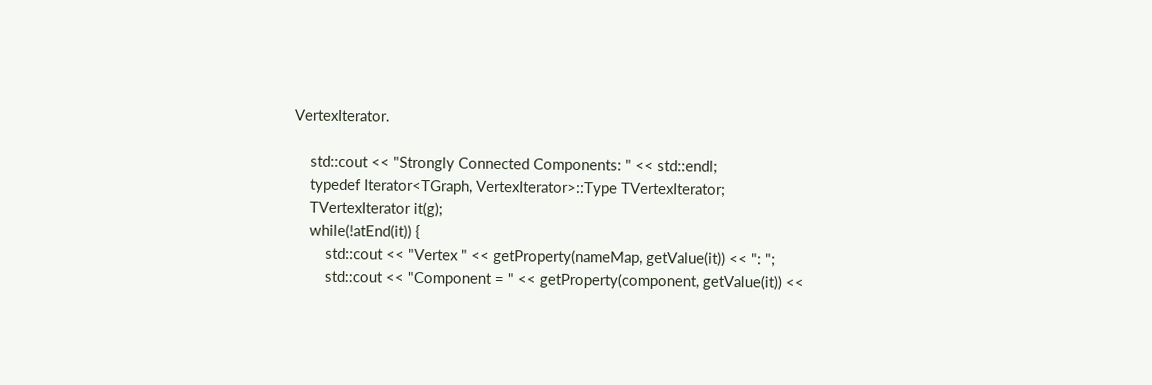VertexIterator.

    std::cout << "Strongly Connected Components: " << std::endl;
    typedef Iterator<TGraph, VertexIterator>::Type TVertexIterator;
    TVertexIterator it(g);
    while(!atEnd(it)) {
        std::cout << "Vertex " << getProperty(nameMap, getValue(it)) << ": ";
        std::cout << "Component = " << getProperty(component, getValue(it)) <<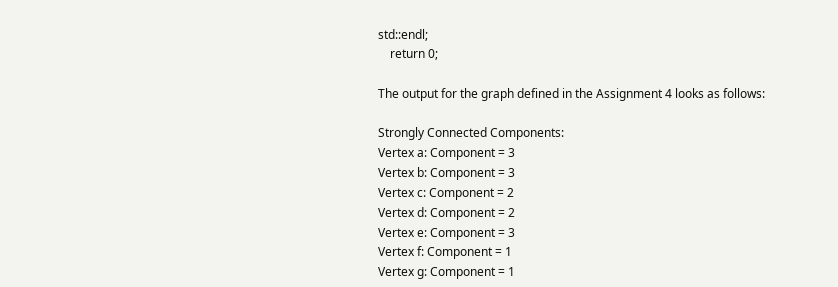std::endl;
    return 0;

The output for the graph defined in the Assignment 4 looks as follows:

Strongly Connected Components:
Vertex a: Component = 3
Vertex b: Component = 3
Vertex c: Component = 2
Vertex d: Component = 2
Vertex e: Component = 3
Vertex f: Component = 1
Vertex g: Component = 1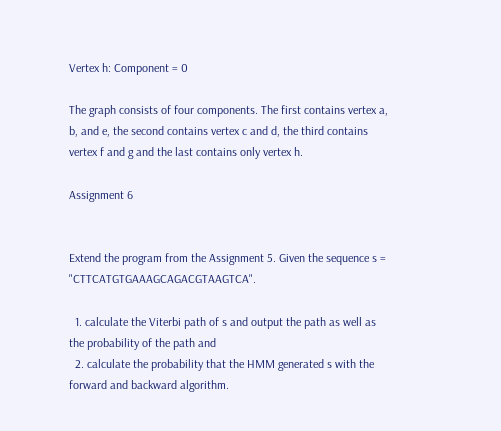Vertex h: Component = 0

The graph consists of four components. The first contains vertex a, b, and e, the second contains vertex c and d, the third contains vertex f and g and the last contains only vertex h.

Assignment 6


Extend the program from the Assignment 5. Given the sequence s = "CTTCATGTGAAAGCAGACGTAAGTCA".

  1. calculate the Viterbi path of s and output the path as well as the probability of the path and
  2. calculate the probability that the HMM generated s with the forward and backward algorithm.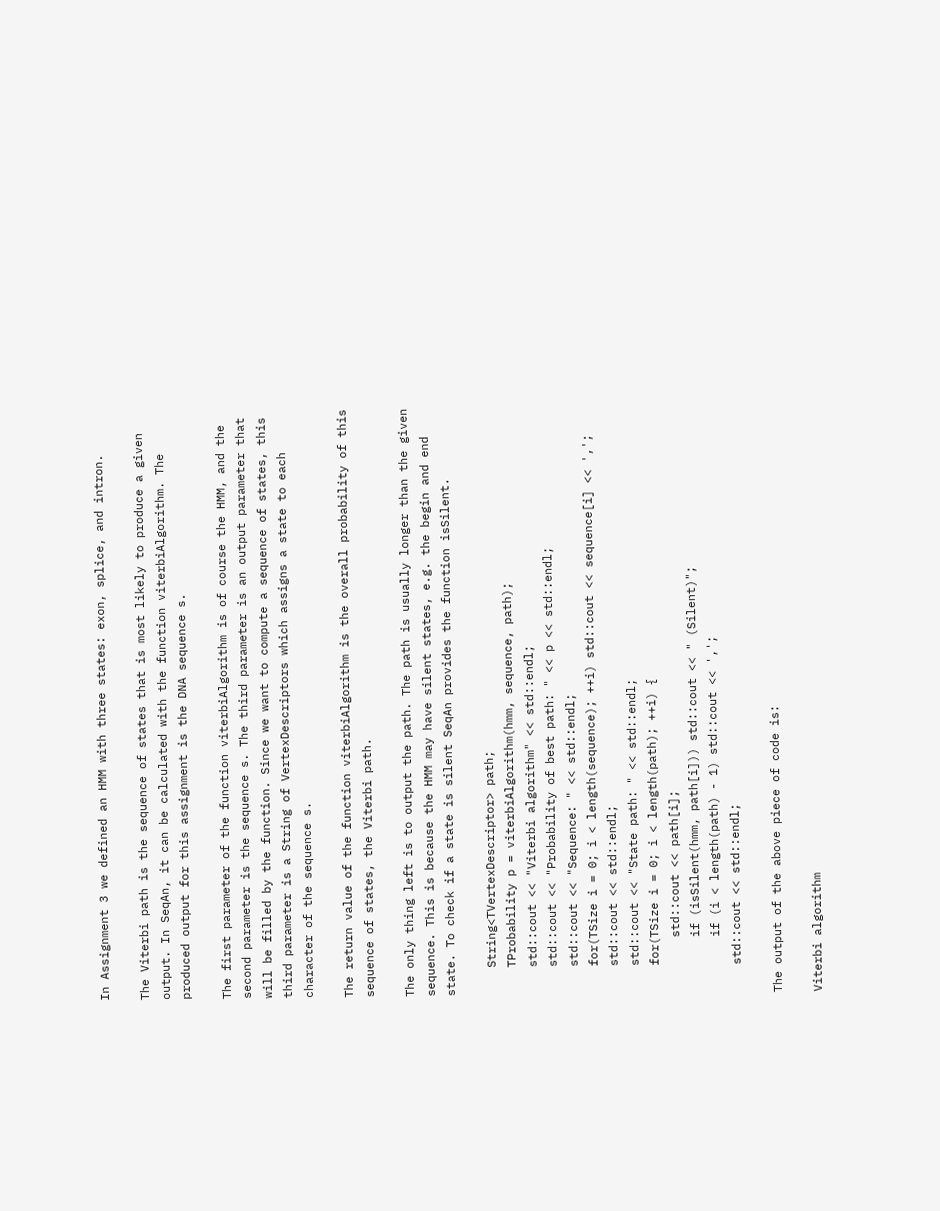In Assignment 3 we defined an HMM with three states: exon, splice, and intron.

The Viterbi path is the sequence of states that is most likely to produce a given output. In SeqAn, it can be calculated with the function viterbiAlgorithm. The produced output for this assignment is the DNA sequence s.

The first parameter of the function viterbiAlgorithm is of course the HMM, and the second parameter is the sequence s. The third parameter is an output parameter that will be filled by the function. Since we want to compute a sequence of states, this third parameter is a String of VertexDescriptors which assigns a state to each character of the sequence s.

The return value of the function viterbiAlgorithm is the overall probability of this sequence of states, the Viterbi path.

The only thing left is to output the path. The path is usually longer than the given sequence. This is because the HMM may have silent states, e.g. the begin and end state. To check if a state is silent SeqAn provides the function isSilent.

    String<TVertexDescriptor> path;
    TProbability p = viterbiAlgorithm(hmm, sequence, path);
    std::cout << "Viterbi algorithm" << std::endl;
    std::cout << "Probability of best path: " << p << std::endl;
    std::cout << "Sequence: " << std::endl;
    for(TSize i = 0; i < length(sequence); ++i) std::cout << sequence[i] << ',';
    std::cout << std::endl;
    std::cout << "State path: " << std::endl;
    for(TSize i = 0; i < length(path); ++i) {
        std::cout << path[i];
        if (isSilent(hmm, path[i])) std::cout << " (Silent)";
        if (i < length(path) - 1) std::cout << ',';
    std::cout << std::endl;

The output of the above piece of code is:

Viterbi algorithm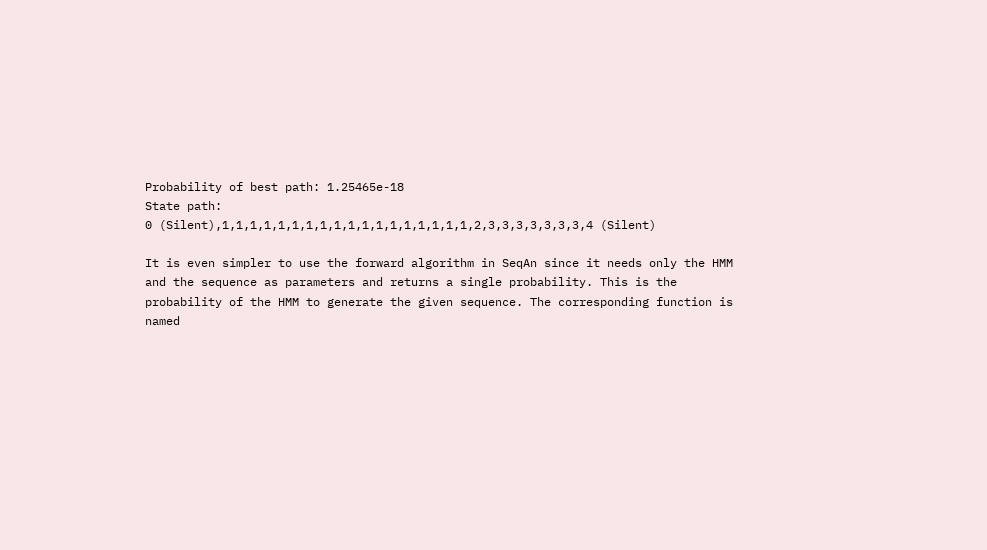Probability of best path: 1.25465e-18
State path:
0 (Silent),1,1,1,1,1,1,1,1,1,1,1,1,1,1,1,1,1,1,2,3,3,3,3,3,3,3,4 (Silent)

It is even simpler to use the forward algorithm in SeqAn since it needs only the HMM and the sequence as parameters and returns a single probability. This is the probability of the HMM to generate the given sequence. The corresponding function is named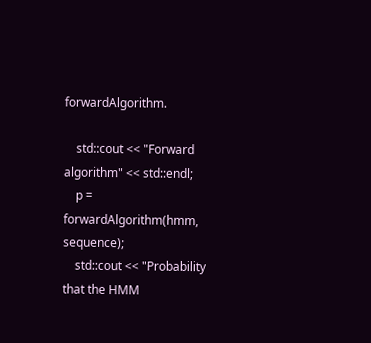forwardAlgorithm.

    std::cout << "Forward algorithm" << std::endl;
    p = forwardAlgorithm(hmm, sequence);
    std::cout << "Probability that the HMM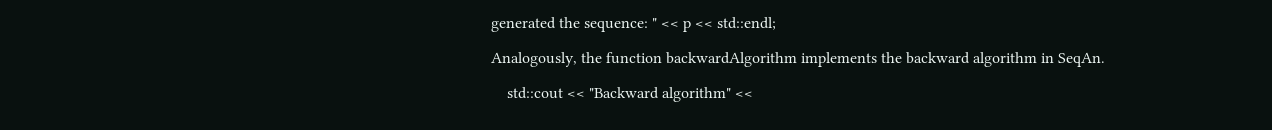generated the sequence: " << p << std::endl;

Analogously, the function backwardAlgorithm implements the backward algorithm in SeqAn.

    std::cout << "Backward algorithm" <<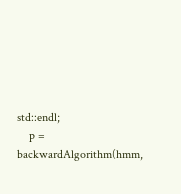std::endl;
    p = backwardAlgorithm(hmm,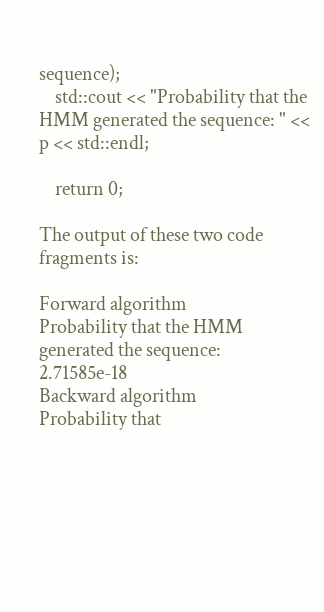sequence);
    std::cout << "Probability that the HMM generated the sequence: " << p << std::endl;

    return 0;

The output of these two code fragments is:

Forward algorithm
Probability that the HMM generated the sequence: 2.71585e-18
Backward algorithm
Probability that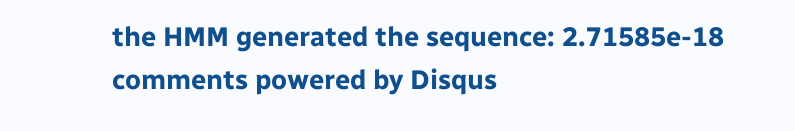the HMM generated the sequence: 2.71585e-18
comments powered by Disqus